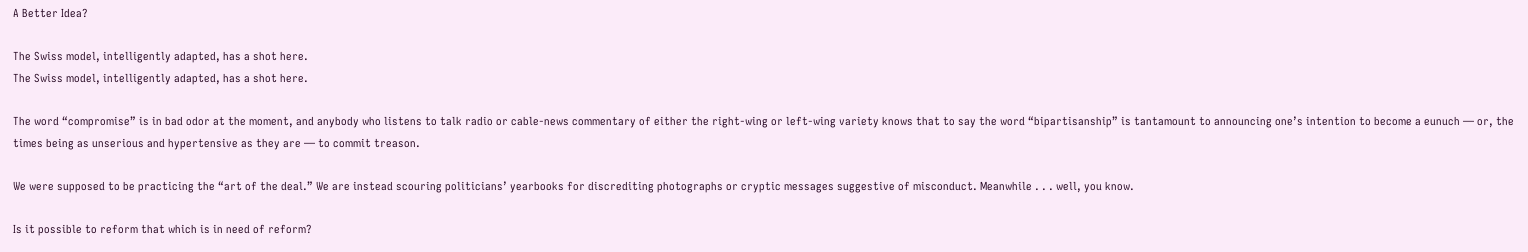A Better Idea?

The Swiss model, intelligently adapted, has a shot here.
The Swiss model, intelligently adapted, has a shot here.

The word “compromise” is in bad odor at the moment, and anybody who listens to talk radio or cable-news commentary of either the right-wing or left-wing variety knows that to say the word “bipartisanship” is tantamount to announcing one’s intention to become a eunuch — or, the times being as unserious and hypertensive as they are — to commit treason.

We were supposed to be practicing the “art of the deal.” We are instead scouring politicians’ yearbooks for discrediting photographs or cryptic messages suggestive of misconduct. Meanwhile . . . well, you know.

Is it possible to reform that which is in need of reform?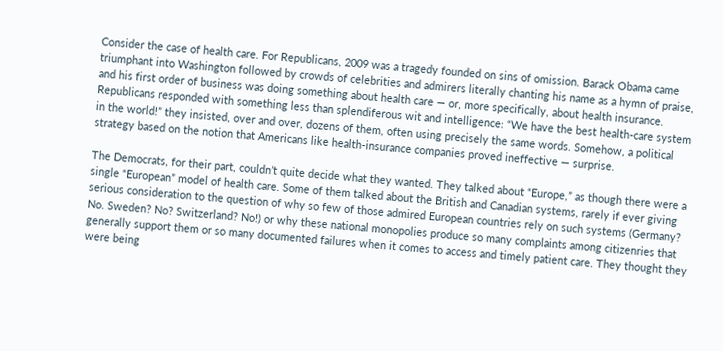Consider the case of health care. For Republicans, 2009 was a tragedy founded on sins of omission. Barack Obama came triumphant into Washington followed by crowds of celebrities and admirers literally chanting his name as a hymn of praise, and his first order of business was doing something about health care — or, more specifically, about health insurance. Republicans responded with something less than splendiferous wit and intelligence: “We have the best health-care system in the world!” they insisted, over and over, dozens of them, often using precisely the same words. Somehow, a political strategy based on the notion that Americans like health-insurance companies proved ineffective — surprise.

The Democrats, for their part, couldn’t quite decide what they wanted. They talked about “Europe,” as though there were a single “European” model of health care. Some of them talked about the British and Canadian systems, rarely if ever giving serious consideration to the question of why so few of those admired European countries rely on such systems (Germany? No. Sweden? No? Switzerland? No!) or why these national monopolies produce so many complaints among citizenries that generally support them or so many documented failures when it comes to access and timely patient care. They thought they were being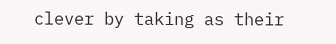clever by taking as their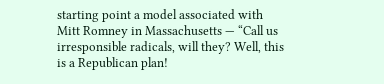starting point a model associated with Mitt Romney in Massachusetts — “Call us irresponsible radicals, will they? Well, this is a Republican plan!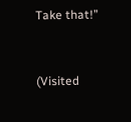Take that!”


(Visited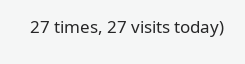27 times, 27 visits today)